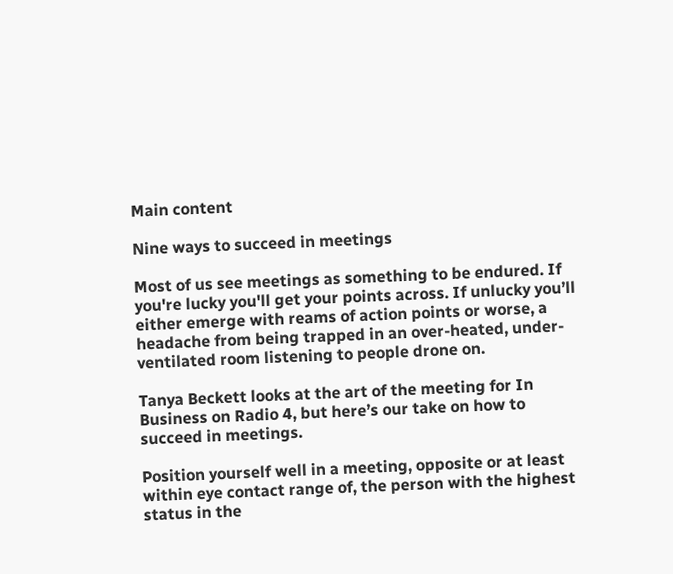Main content

Nine ways to succeed in meetings

Most of us see meetings as something to be endured. If you're lucky you'll get your points across. If unlucky you’ll either emerge with reams of action points or worse, a headache from being trapped in an over-heated, under-ventilated room listening to people drone on.

Tanya Beckett looks at the art of the meeting for In Business on Radio 4, but here’s our take on how to succeed in meetings.

Position yourself well in a meeting, opposite or at least within eye contact range of, the person with the highest status in the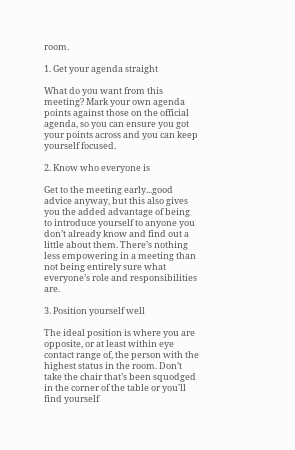room.

1. Get your agenda straight

What do you want from this meeting? Mark your own agenda points against those on the official agenda, so you can ensure you got your points across and you can keep yourself focused.

2. Know who everyone is

Get to the meeting early...good advice anyway, but this also gives you the added advantage of being to introduce yourself to anyone you don’t already know and find out a little about them. There’s nothing less empowering in a meeting than not being entirely sure what everyone’s role and responsibilities are.

3. Position yourself well

The ideal position is where you are opposite, or at least within eye contact range of, the person with the highest status in the room. Don’t take the chair that’s been squodged in the corner of the table or you'll find yourself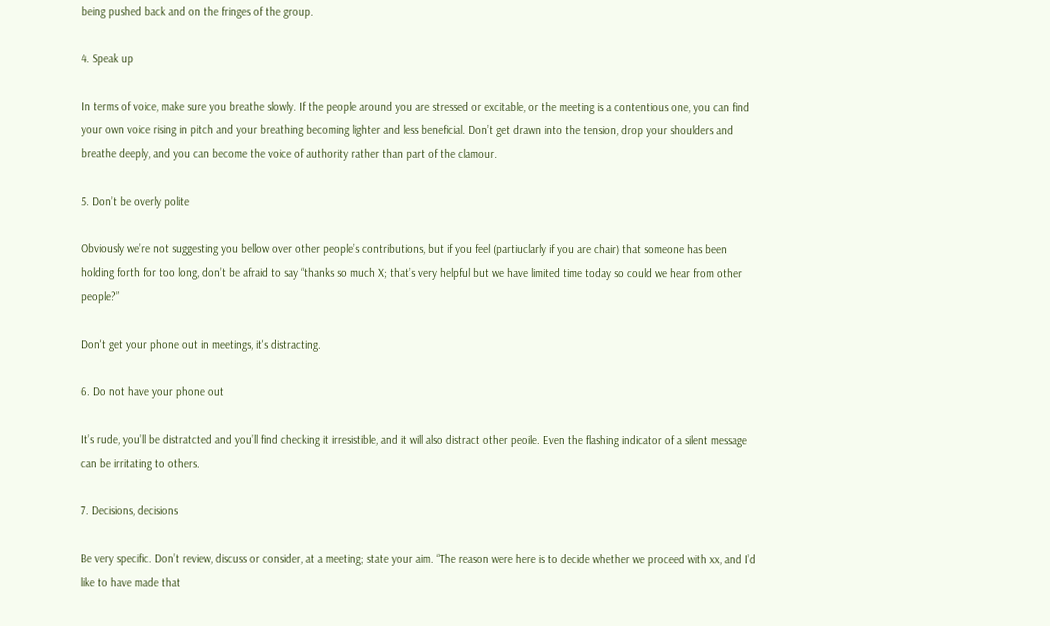being pushed back and on the fringes of the group.

4. Speak up

In terms of voice, make sure you breathe slowly. If the people around you are stressed or excitable, or the meeting is a contentious one, you can find your own voice rising in pitch and your breathing becoming lighter and less beneficial. Don’t get drawn into the tension, drop your shoulders and breathe deeply, and you can become the voice of authority rather than part of the clamour.

5. Don’t be overly polite

Obviously we’re not suggesting you bellow over other people’s contributions, but if you feel (partiuclarly if you are chair) that someone has been holding forth for too long, don’t be afraid to say “thanks so much X; that’s very helpful but we have limited time today so could we hear from other people?”

Don't get your phone out in meetings, it's distracting.

6. Do not have your phone out

It’s rude, you’ll be distratcted and you’ll find checking it irresistible, and it will also distract other peoile. Even the flashing indicator of a silent message can be irritating to others.

7. Decisions, decisions

Be very specific. Don’t review, discuss or consider, at a meeting; state your aim. “The reason were here is to decide whether we proceed with xx, and I’d like to have made that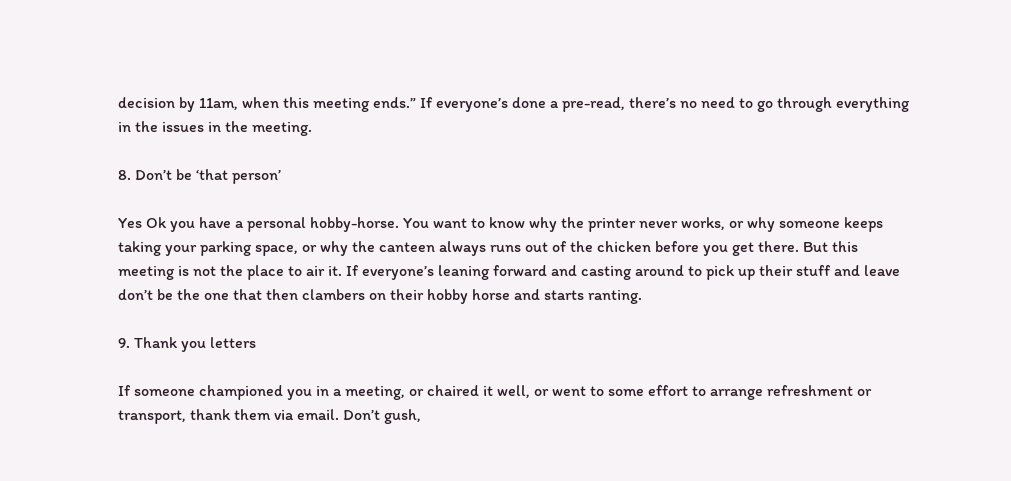decision by 11am, when this meeting ends.” If everyone’s done a pre-read, there’s no need to go through everything in the issues in the meeting.

8. Don’t be ‘that person’

Yes Ok you have a personal hobby-horse. You want to know why the printer never works, or why someone keeps taking your parking space, or why the canteen always runs out of the chicken before you get there. But this meeting is not the place to air it. If everyone’s leaning forward and casting around to pick up their stuff and leave don’t be the one that then clambers on their hobby horse and starts ranting.

9. Thank you letters

If someone championed you in a meeting, or chaired it well, or went to some effort to arrange refreshment or transport, thank them via email. Don’t gush,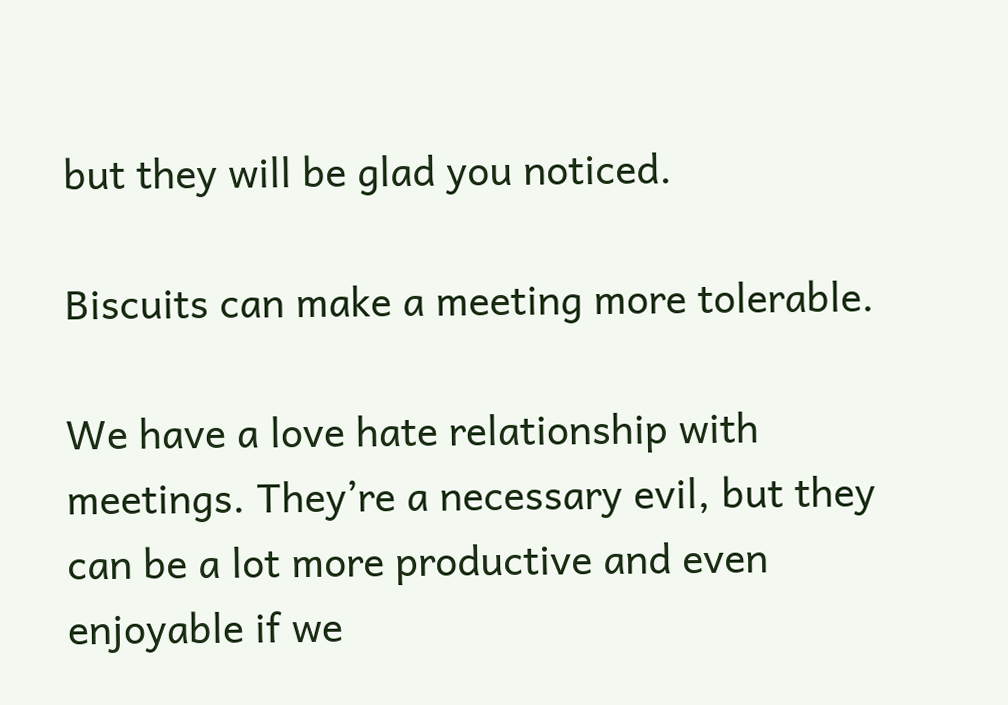but they will be glad you noticed.

Biscuits can make a meeting more tolerable.

We have a love hate relationship with meetings. They’re a necessary evil, but they can be a lot more productive and even enjoyable if we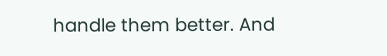handle them better. And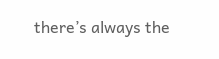there’s always the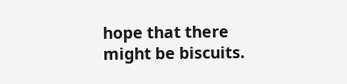hope that there might be biscuits.